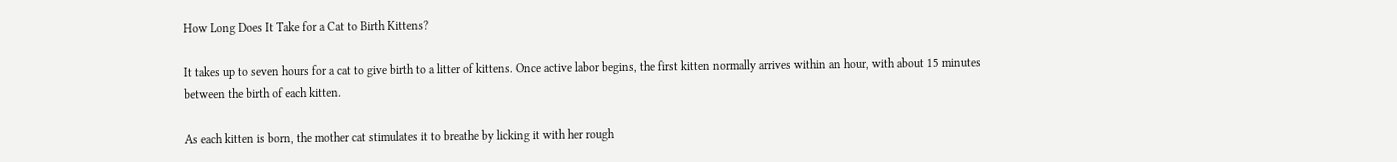How Long Does It Take for a Cat to Birth Kittens?

It takes up to seven hours for a cat to give birth to a litter of kittens. Once active labor begins, the first kitten normally arrives within an hour, with about 15 minutes between the birth of each kitten.

As each kitten is born, the mother cat stimulates it to breathe by licking it with her rough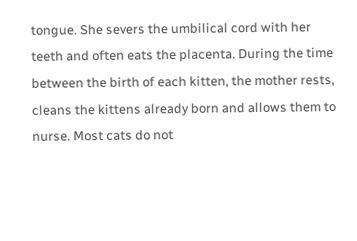tongue. She severs the umbilical cord with her teeth and often eats the placenta. During the time between the birth of each kitten, the mother rests, cleans the kittens already born and allows them to nurse. Most cats do not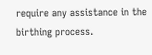require any assistance in the birthing process.